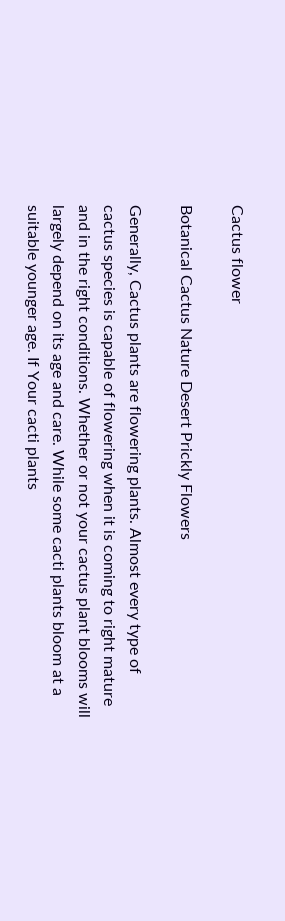Cactus flower

Botanical Cactus Nature Desert Prickly Flowers

Generally, Cactus plants are flowering plants. Almost every type of cactus species is capable of flowering when it is coming to right mature and in the right conditions. Whether or not your cactus plant blooms will largely depend on its age and care. While some cacti plants bloom at a suitable younger age. If Your cacti plants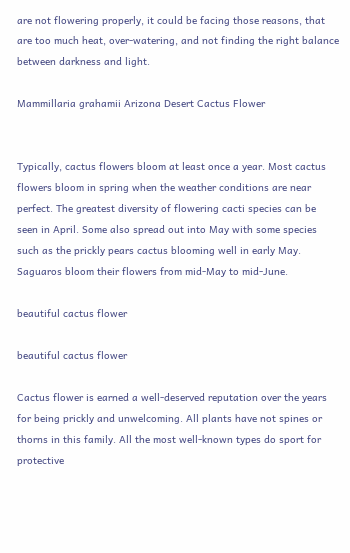are not flowering properly, it could be facing those reasons, that are too much heat, over-watering, and not finding the right balance between darkness and light.

Mammillaria grahamii Arizona Desert Cactus Flower


Typically, cactus flowers bloom at least once a year. Most cactus flowers bloom in spring when the weather conditions are near perfect. The greatest diversity of flowering cacti species can be seen in April. Some also spread out into May with some species such as the prickly pears cactus blooming well in early May. Saguaros bloom their flowers from mid-May to mid-June.

beautiful cactus flower

beautiful cactus flower

Cactus flower is earned a well-deserved reputation over the years for being prickly and unwelcoming. All plants have not spines or thorns in this family. All the most well-known types do sport for protective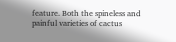feature. Both the spineless and painful varieties of cactus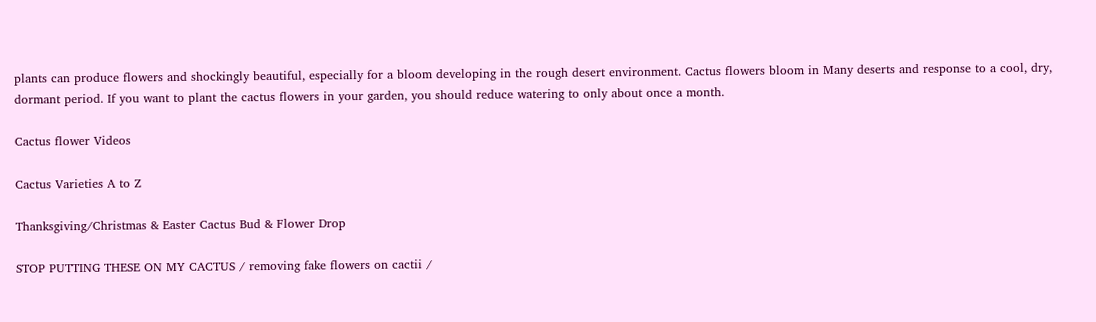plants can produce flowers and shockingly beautiful, especially for a bloom developing in the rough desert environment. Cactus flowers bloom in Many deserts and response to a cool, dry, dormant period. If you want to plant the cactus flowers in your garden, you should reduce watering to only about once a month.

Cactus flower Videos

Cactus Varieties A to Z

Thanksgiving/Christmas & Easter Cactus Bud & Flower Drop

STOP PUTTING THESE ON MY CACTUS / removing fake flowers on cactii /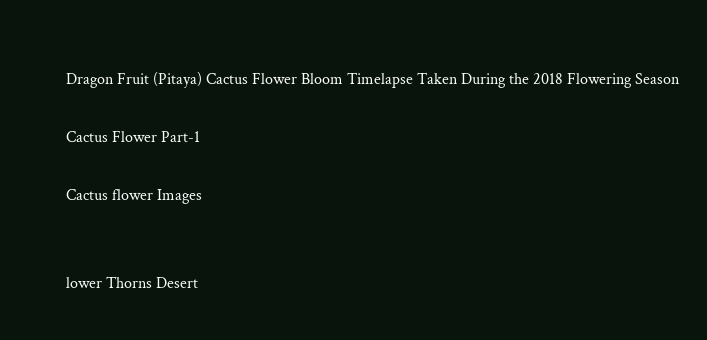Dragon Fruit (Pitaya) Cactus Flower Bloom Timelapse Taken During the 2018 Flowering Season

Cactus Flower Part-1

Cactus flower Images


lower Thorns Desert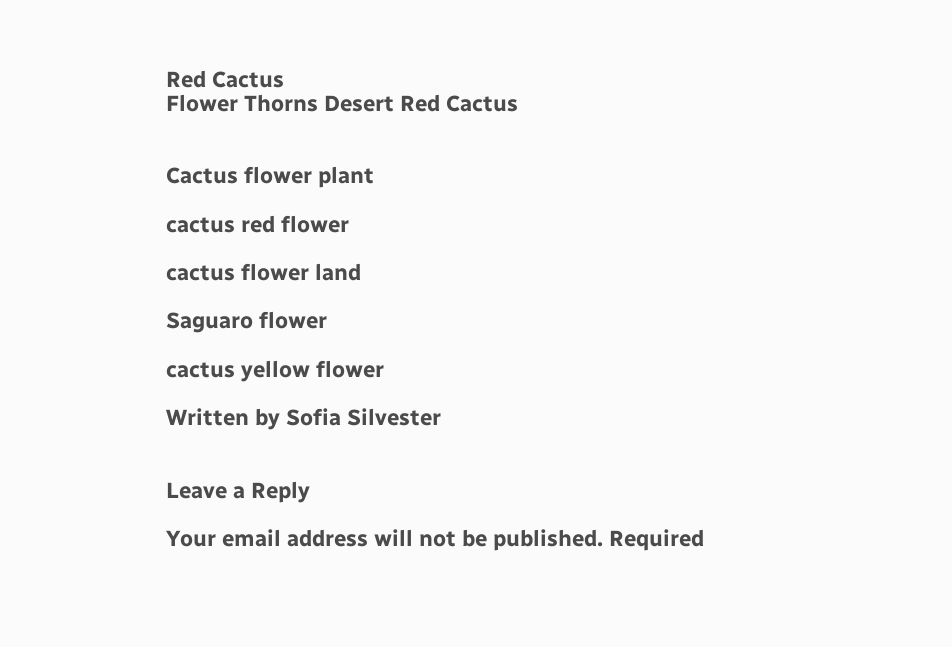Red Cactus
Flower Thorns Desert Red Cactus


Cactus flower plant

cactus red flower

cactus flower land

Saguaro flower

cactus yellow flower

Written by Sofia Silvester


Leave a Reply

Your email address will not be published. Required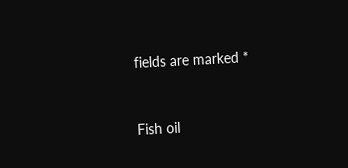fields are marked *



Fish oil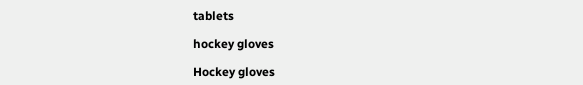tablets

hockey gloves

Hockey gloves